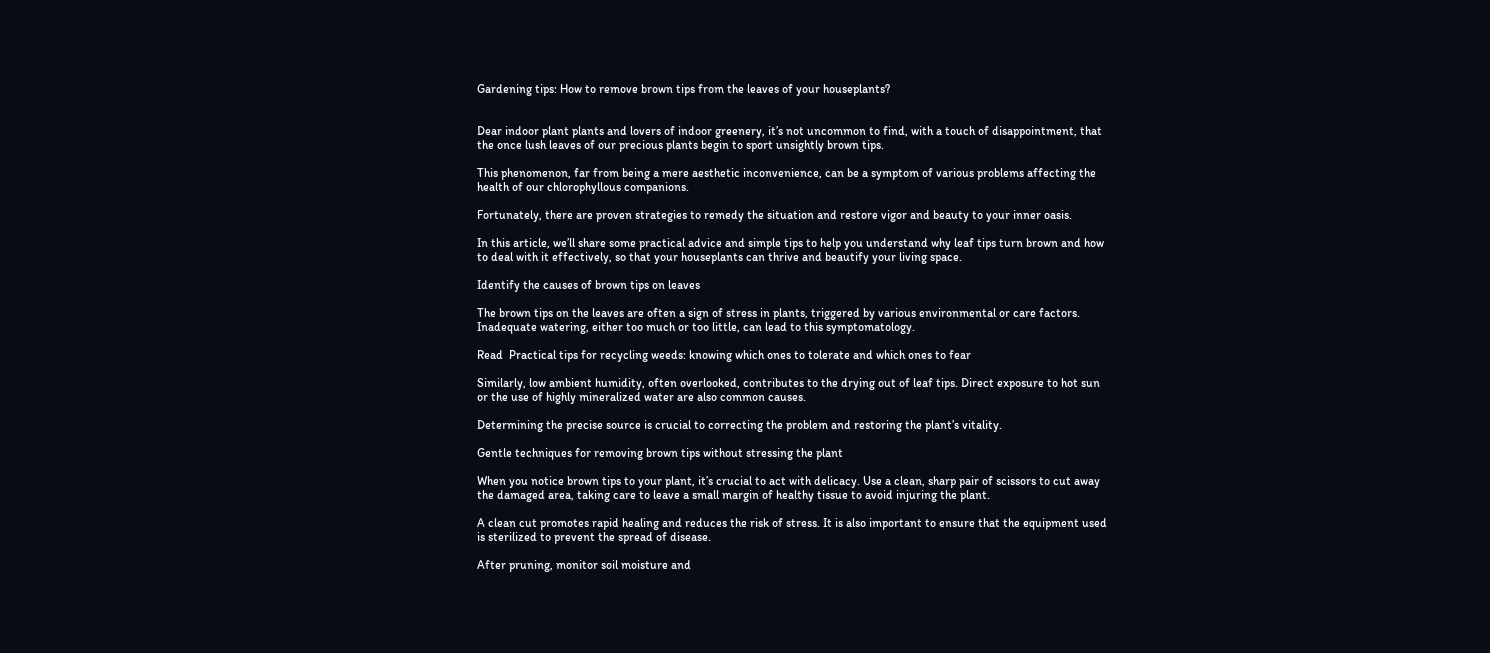Gardening tips: How to remove brown tips from the leaves of your houseplants?


Dear indoor plant plants and lovers of indoor greenery, it’s not uncommon to find, with a touch of disappointment, that the once lush leaves of our precious plants begin to sport unsightly brown tips.

This phenomenon, far from being a mere aesthetic inconvenience, can be a symptom of various problems affecting the health of our chlorophyllous companions.

Fortunately, there are proven strategies to remedy the situation and restore vigor and beauty to your inner oasis.

In this article, we’ll share some practical advice and simple tips to help you understand why leaf tips turn brown and how to deal with it effectively, so that your houseplants can thrive and beautify your living space.

Identify the causes of brown tips on leaves

The brown tips on the leaves are often a sign of stress in plants, triggered by various environmental or care factors. Inadequate watering, either too much or too little, can lead to this symptomatology.

Read  Practical tips for recycling weeds: knowing which ones to tolerate and which ones to fear

Similarly, low ambient humidity, often overlooked, contributes to the drying out of leaf tips. Direct exposure to hot sun or the use of highly mineralized water are also common causes.

Determining the precise source is crucial to correcting the problem and restoring the plant’s vitality.

Gentle techniques for removing brown tips without stressing the plant

When you notice brown tips to your plant, it’s crucial to act with delicacy. Use a clean, sharp pair of scissors to cut away the damaged area, taking care to leave a small margin of healthy tissue to avoid injuring the plant.

A clean cut promotes rapid healing and reduces the risk of stress. It is also important to ensure that the equipment used is sterilized to prevent the spread of disease.

After pruning, monitor soil moisture and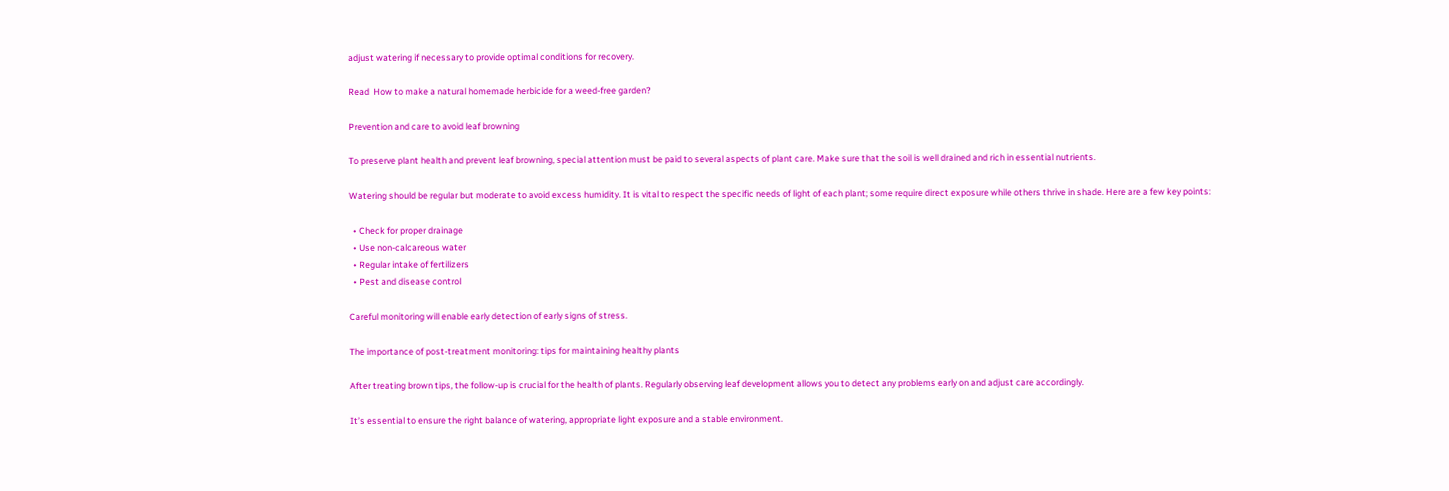adjust watering if necessary to provide optimal conditions for recovery.

Read  How to make a natural homemade herbicide for a weed-free garden?

Prevention and care to avoid leaf browning

To preserve plant health and prevent leaf browning, special attention must be paid to several aspects of plant care. Make sure that the soil is well drained and rich in essential nutrients.

Watering should be regular but moderate to avoid excess humidity. It is vital to respect the specific needs of light of each plant; some require direct exposure while others thrive in shade. Here are a few key points:

  • Check for proper drainage
  • Use non-calcareous water
  • Regular intake of fertilizers
  • Pest and disease control

Careful monitoring will enable early detection of early signs of stress.

The importance of post-treatment monitoring: tips for maintaining healthy plants

After treating brown tips, the follow-up is crucial for the health of plants. Regularly observing leaf development allows you to detect any problems early on and adjust care accordingly.

It’s essential to ensure the right balance of watering, appropriate light exposure and a stable environment.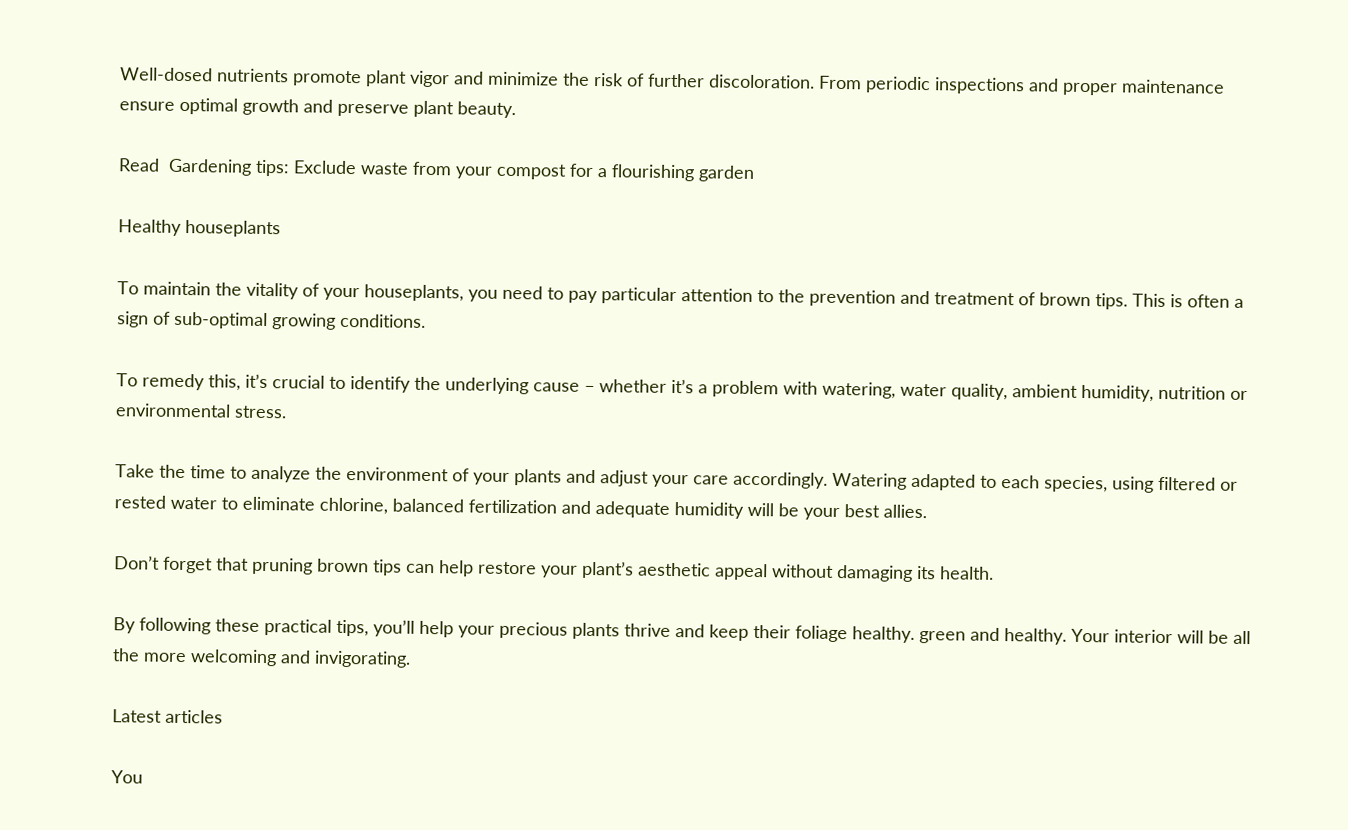Well-dosed nutrients promote plant vigor and minimize the risk of further discoloration. From periodic inspections and proper maintenance ensure optimal growth and preserve plant beauty.

Read  Gardening tips: Exclude waste from your compost for a flourishing garden

Healthy houseplants

To maintain the vitality of your houseplants, you need to pay particular attention to the prevention and treatment of brown tips. This is often a sign of sub-optimal growing conditions.

To remedy this, it’s crucial to identify the underlying cause – whether it’s a problem with watering, water quality, ambient humidity, nutrition or environmental stress.

Take the time to analyze the environment of your plants and adjust your care accordingly. Watering adapted to each species, using filtered or rested water to eliminate chlorine, balanced fertilization and adequate humidity will be your best allies.

Don’t forget that pruning brown tips can help restore your plant’s aesthetic appeal without damaging its health.

By following these practical tips, you’ll help your precious plants thrive and keep their foliage healthy. green and healthy. Your interior will be all the more welcoming and invigorating.

Latest articles

You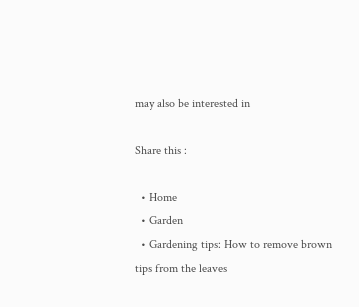may also be interested in

Share this :

  • Home
  • Garden
  • Gardening tips: How to remove brown tips from the leaves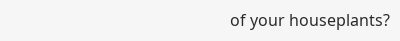of your houseplants?